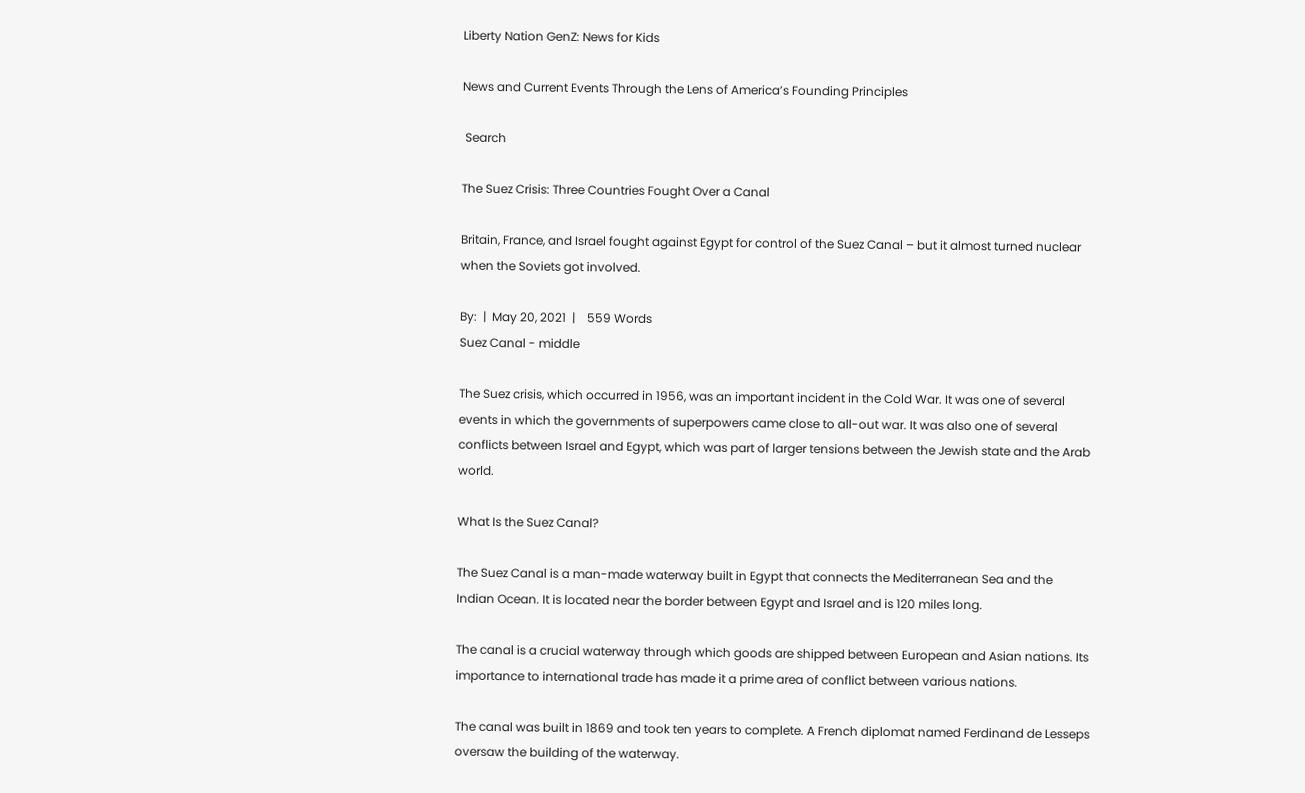Liberty Nation GenZ: News for Kids

News and Current Events Through the Lens of America’s Founding Principles

 Search

The Suez Crisis: Three Countries Fought Over a Canal

Britain, France, and Israel fought against Egypt for control of the Suez Canal – but it almost turned nuclear when the Soviets got involved.

By:  |  May 20, 2021  |    559 Words
Suez Canal - middle

The Suez crisis, which occurred in 1956, was an important incident in the Cold War. It was one of several events in which the governments of superpowers came close to all-out war. It was also one of several conflicts between Israel and Egypt, which was part of larger tensions between the Jewish state and the Arab world.

What Is the Suez Canal?

The Suez Canal is a man-made waterway built in Egypt that connects the Mediterranean Sea and the Indian Ocean. It is located near the border between Egypt and Israel and is 120 miles long.

The canal is a crucial waterway through which goods are shipped between European and Asian nations. Its importance to international trade has made it a prime area of conflict between various nations.

The canal was built in 1869 and took ten years to complete. A French diplomat named Ferdinand de Lesseps oversaw the building of the waterway.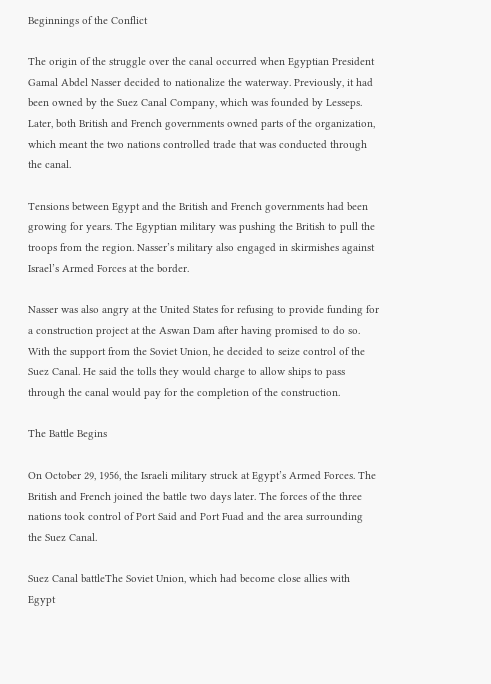Beginnings of the Conflict

The origin of the struggle over the canal occurred when Egyptian President Gamal Abdel Nasser decided to nationalize the waterway. Previously, it had been owned by the Suez Canal Company, which was founded by Lesseps. Later, both British and French governments owned parts of the organization, which meant the two nations controlled trade that was conducted through the canal.

Tensions between Egypt and the British and French governments had been growing for years. The Egyptian military was pushing the British to pull the troops from the region. Nasser’s military also engaged in skirmishes against Israel’s Armed Forces at the border.

Nasser was also angry at the United States for refusing to provide funding for a construction project at the Aswan Dam after having promised to do so. With the support from the Soviet Union, he decided to seize control of the Suez Canal. He said the tolls they would charge to allow ships to pass through the canal would pay for the completion of the construction.

The Battle Begins

On October 29, 1956, the Israeli military struck at Egypt’s Armed Forces. The British and French joined the battle two days later. The forces of the three nations took control of Port Said and Port Fuad and the area surrounding the Suez Canal.

Suez Canal battleThe Soviet Union, which had become close allies with Egypt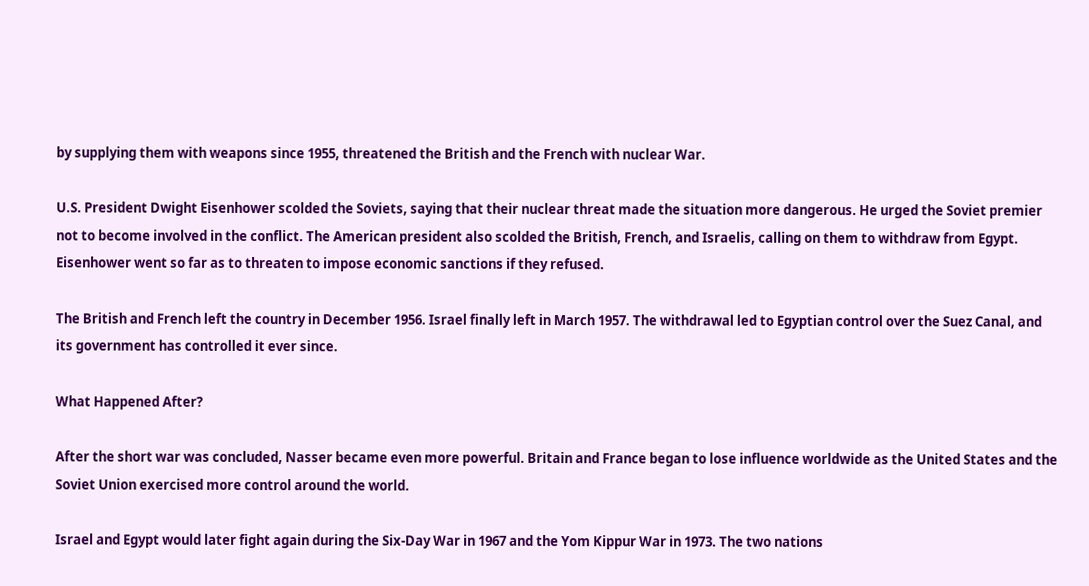by supplying them with weapons since 1955, threatened the British and the French with nuclear War.

U.S. President Dwight Eisenhower scolded the Soviets, saying that their nuclear threat made the situation more dangerous. He urged the Soviet premier not to become involved in the conflict. The American president also scolded the British, French, and Israelis, calling on them to withdraw from Egypt. Eisenhower went so far as to threaten to impose economic sanctions if they refused.

The British and French left the country in December 1956. Israel finally left in March 1957. The withdrawal led to Egyptian control over the Suez Canal, and its government has controlled it ever since.

What Happened After?

After the short war was concluded, Nasser became even more powerful. Britain and France began to lose influence worldwide as the United States and the Soviet Union exercised more control around the world.

Israel and Egypt would later fight again during the Six-Day War in 1967 and the Yom Kippur War in 1973. The two nations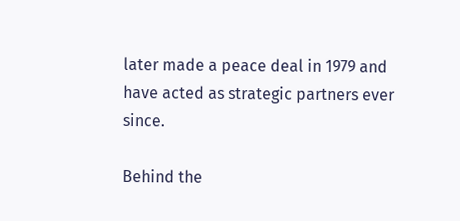later made a peace deal in 1979 and have acted as strategic partners ever since.

Behind the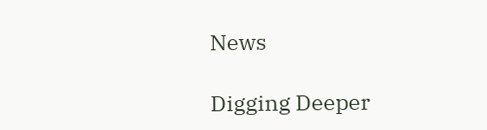News

Digging Deeper